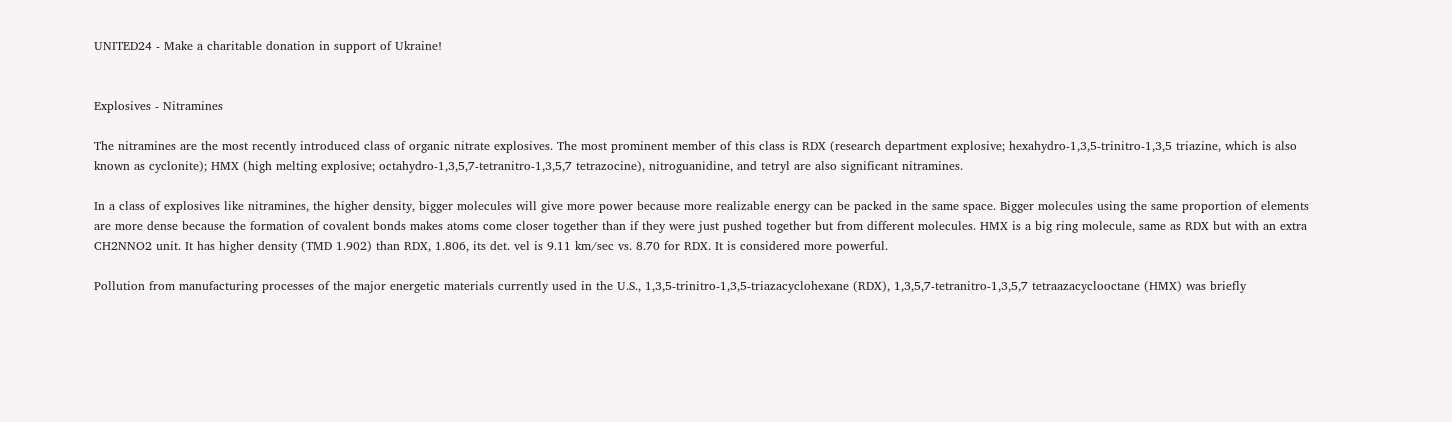UNITED24 - Make a charitable donation in support of Ukraine!


Explosives - Nitramines

The nitramines are the most recently introduced class of organic nitrate explosives. The most prominent member of this class is RDX (research department explosive; hexahydro-1,3,5-trinitro-1,3,5 triazine, which is also known as cyclonite); HMX (high melting explosive; octahydro-1,3,5,7-tetranitro-1,3,5,7 tetrazocine), nitroguanidine, and tetryl are also significant nitramines.

In a class of explosives like nitramines, the higher density, bigger molecules will give more power because more realizable energy can be packed in the same space. Bigger molecules using the same proportion of elements are more dense because the formation of covalent bonds makes atoms come closer together than if they were just pushed together but from different molecules. HMX is a big ring molecule, same as RDX but with an extra CH2NNO2 unit. It has higher density (TMD 1.902) than RDX, 1.806, its det. vel is 9.11 km/sec vs. 8.70 for RDX. It is considered more powerful.

Pollution from manufacturing processes of the major energetic materials currently used in the U.S., 1,3,5-trinitro-1,3,5-triazacyclohexane (RDX), 1,3,5,7-tetranitro-1,3,5,7 tetraazacyclooctane (HMX) was briefly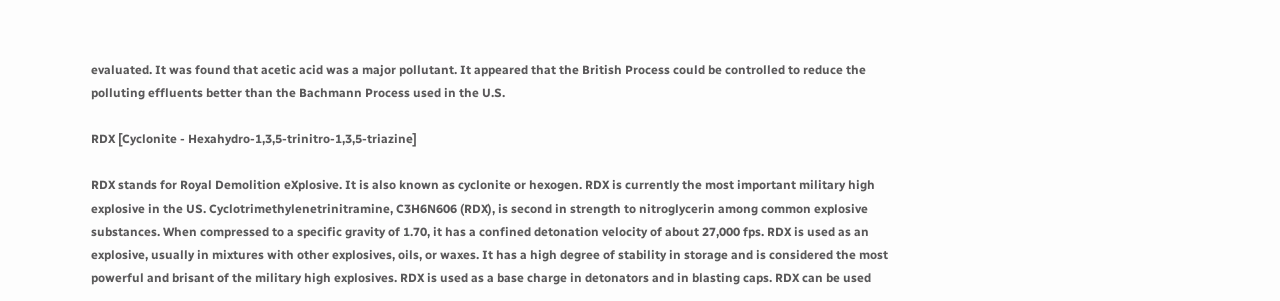evaluated. It was found that acetic acid was a major pollutant. It appeared that the British Process could be controlled to reduce the polluting effluents better than the Bachmann Process used in the U.S.

RDX [Cyclonite - Hexahydro-1,3,5-trinitro-1,3,5-triazine]

RDX stands for Royal Demolition eXplosive. It is also known as cyclonite or hexogen. RDX is currently the most important military high explosive in the US. Cyclotrimethylenetrinitramine, C3H6N606 (RDX), is second in strength to nitroglycerin among common explosive substances. When compressed to a specific gravity of 1.70, it has a confined detonation velocity of about 27,000 fps. RDX is used as an explosive, usually in mixtures with other explosives, oils, or waxes. It has a high degree of stability in storage and is considered the most powerful and brisant of the military high explosives. RDX is used as a base charge in detonators and in blasting caps. RDX can be used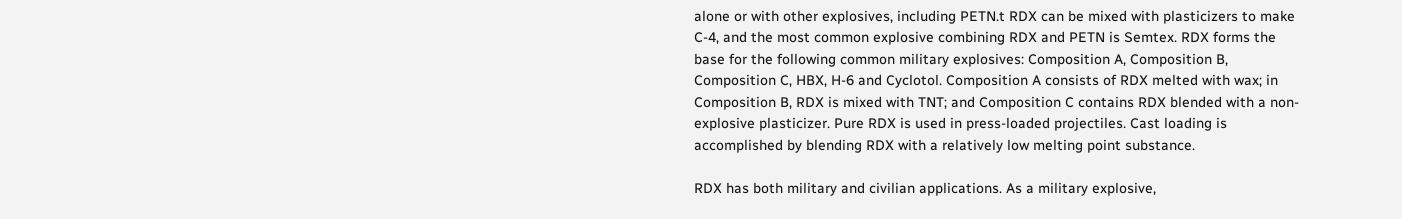alone or with other explosives, including PETN.t RDX can be mixed with plasticizers to make C-4, and the most common explosive combining RDX and PETN is Semtex. RDX forms the base for the following common military explosives: Composition A, Composition B, Composition C, HBX, H-6 and Cyclotol. Composition A consists of RDX melted with wax; in Composition B, RDX is mixed with TNT; and Composition C contains RDX blended with a non-explosive plasticizer. Pure RDX is used in press-loaded projectiles. Cast loading is accomplished by blending RDX with a relatively low melting point substance.

RDX has both military and civilian applications. As a military explosive,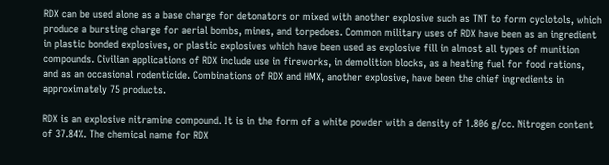RDX can be used alone as a base charge for detonators or mixed with another explosive such as TNT to form cyclotols, which produce a bursting charge for aerial bombs, mines, and torpedoes. Common military uses of RDX have been as an ingredient in plastic bonded explosives, or plastic explosives which have been used as explosive fill in almost all types of munition compounds. Civilian applications of RDX include use in fireworks, in demolition blocks, as a heating fuel for food rations, and as an occasional rodenticide. Combinations of RDX and HMX, another explosive, have been the chief ingredients in approximately 75 products.

RDX is an explosive nitramine compound. It is in the form of a white powder with a density of 1.806 g/cc. Nitrogen content of 37.84%. The chemical name for RDX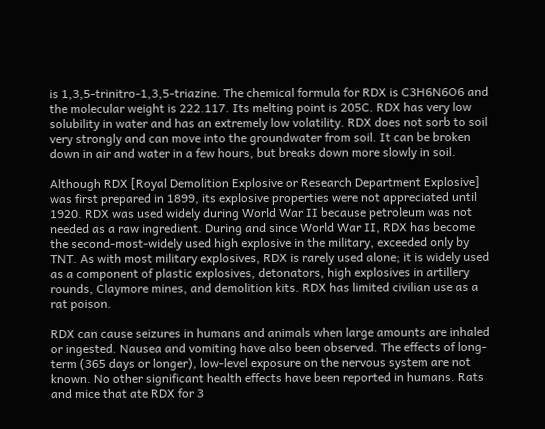is 1,3,5-trinitro-1,3,5-triazine. The chemical formula for RDX is C3H6N6O6 and the molecular weight is 222.117. Its melting point is 205C. RDX has very low solubility in water and has an extremely low volatility. RDX does not sorb to soil very strongly and can move into the groundwater from soil. It can be broken down in air and water in a few hours, but breaks down more slowly in soil.

Although RDX [Royal Demolition Explosive or Research Department Explosive] was first prepared in 1899, its explosive properties were not appreciated until 1920. RDX was used widely during World War II because petroleum was not needed as a raw ingredient. During and since World War II, RDX has become the second-most-widely used high explosive in the military, exceeded only by TNT. As with most military explosives, RDX is rarely used alone; it is widely used as a component of plastic explosives, detonators, high explosives in artillery rounds, Claymore mines, and demolition kits. RDX has limited civilian use as a rat poison.

RDX can cause seizures in humans and animals when large amounts are inhaled or ingested. Nausea and vomiting have also been observed. The effects of long-term (365 days or longer), low-level exposure on the nervous system are not known. No other significant health effects have been reported in humans. Rats and mice that ate RDX for 3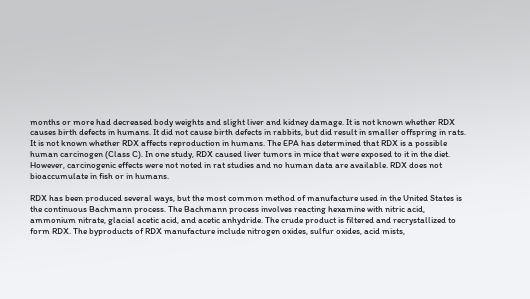months or more had decreased body weights and slight liver and kidney damage. It is not known whether RDX causes birth defects in humans. It did not cause birth defects in rabbits, but did result in smaller offspring in rats. It is not known whether RDX affects reproduction in humans. The EPA has determined that RDX is a possible human carcinogen (Class C). In one study, RDX caused liver tumors in mice that were exposed to it in the diet. However, carcinogenic effects were not noted in rat studies and no human data are available. RDX does not bioaccumulate in fish or in humans.

RDX has been produced several ways, but the most common method of manufacture used in the United States is the continuous Bachmann process. The Bachmann process involves reacting hexamine with nitric acid, ammonium nitrate, glacial acetic acid, and acetic anhydride. The crude product is filtered and recrystallized to form RDX. The byproducts of RDX manufacture include nitrogen oxides, sulfur oxides, acid mists,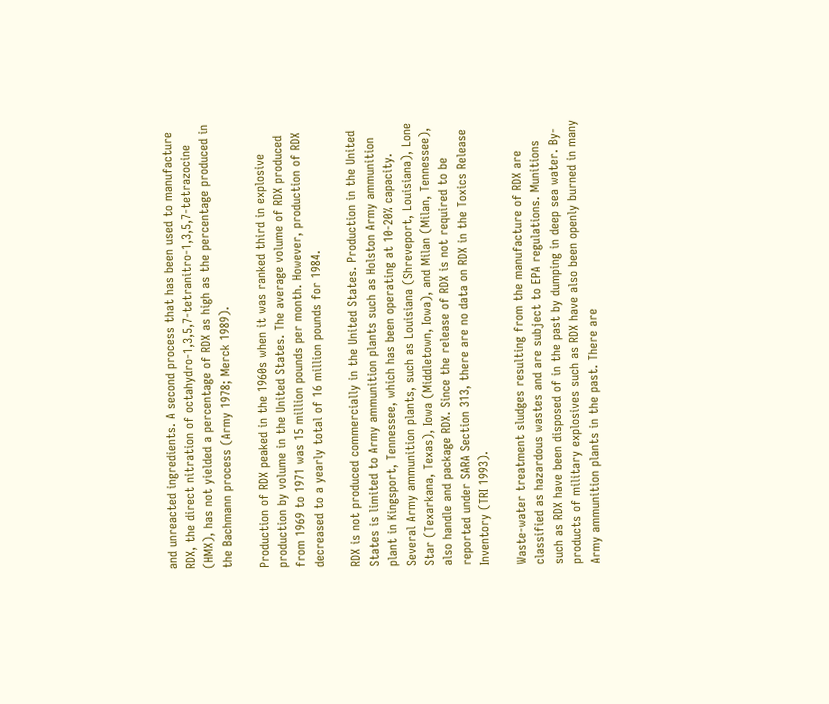and unreacted ingredients. A second process that has been used to manufacture RDX, the direct nitration of octahydro-1,3,5,7-tetranitro-1,3,5,7-tetrazocine (HMX), has not yielded a percentage of RDX as high as the percentage produced in the Bachmann process (Army 1978; Merck 1989).

Production of RDX peaked in the 1960s when it was ranked third in explosive production by volume in the United States. The average volume of RDX produced from 1969 to 1971 was 15 million pounds per month. However, production of RDX decreased to a yearly total of 16 million pounds for 1984.

RDX is not produced commercially in the United States. Production in the United States is limited to Army ammunition plants such as Holston Army ammunition plant in Kingsport, Tennessee, which has been operating at 10-20% capacity. Several Army ammunition plants, such as Louisiana (Shreveport, Louisiana), Lone Star (Texarkana, Texas), Iowa (Middletown, Iowa), and Milan (Milan, Tennessee), also handle and package RDX. Since the release of RDX is not required to be reported under SARA Section 313, there are no data on RDX in the Toxics Release Inventory (TRI 1993).

Waste-water treatment sludges resulting from the manufacture of RDX are classified as hazardous wastes and are subject to EPA regulations. Munitions such as RDX have been disposed of in the past by dumping in deep sea water. By-products of military explosives such as RDX have also been openly burned in many Army ammunition plants in the past. There are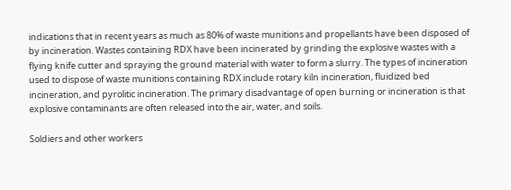indications that in recent years as much as 80% of waste munitions and propellants have been disposed of by incineration. Wastes containing RDX have been incinerated by grinding the explosive wastes with a flying knife cutter and spraying the ground material with water to form a slurry. The types of incineration used to dispose of waste munitions containing RDX include rotary kiln incineration, fluidized bed incineration, and pyrolitic incineration. The primary disadvantage of open burning or incineration is that explosive contaminants are often released into the air, water, and soils.

Soldiers and other workers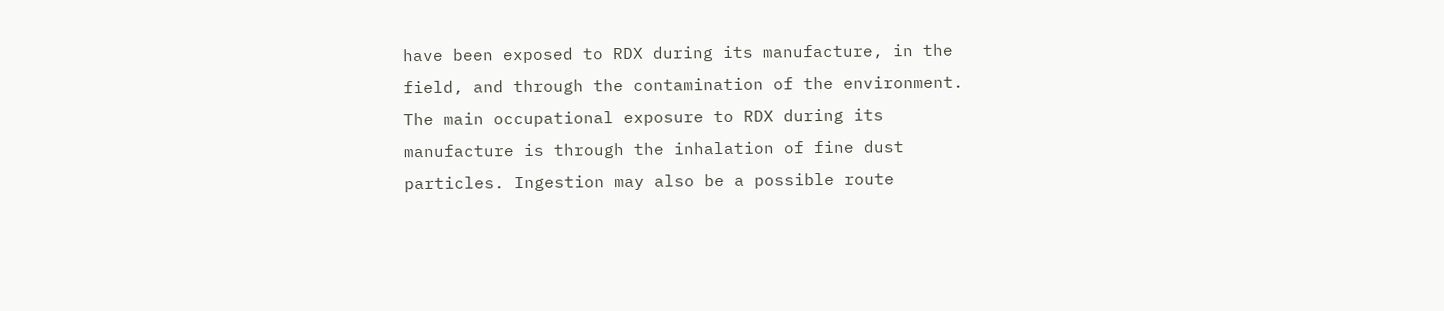have been exposed to RDX during its manufacture, in the field, and through the contamination of the environment. The main occupational exposure to RDX during its manufacture is through the inhalation of fine dust particles. Ingestion may also be a possible route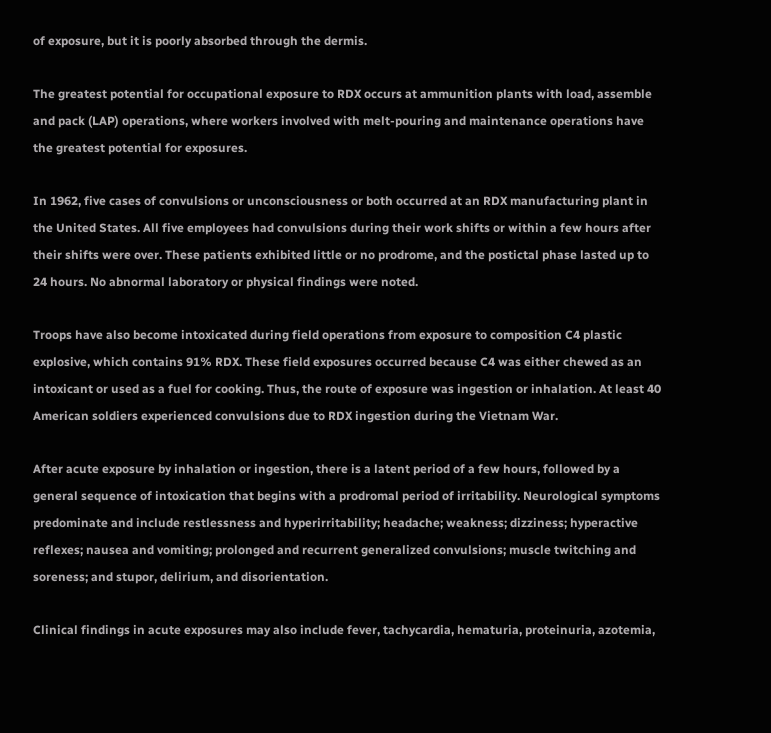of exposure, but it is poorly absorbed through the dermis.

The greatest potential for occupational exposure to RDX occurs at ammunition plants with load, assemble and pack (LAP) operations, where workers involved with melt-pouring and maintenance operations have the greatest potential for exposures.

In 1962, five cases of convulsions or unconsciousness or both occurred at an RDX manufacturing plant in the United States. All five employees had convulsions during their work shifts or within a few hours after their shifts were over. These patients exhibited little or no prodrome, and the postictal phase lasted up to 24 hours. No abnormal laboratory or physical findings were noted.

Troops have also become intoxicated during field operations from exposure to composition C4 plastic explosive, which contains 91% RDX. These field exposures occurred because C4 was either chewed as an intoxicant or used as a fuel for cooking. Thus, the route of exposure was ingestion or inhalation. At least 40 American soldiers experienced convulsions due to RDX ingestion during the Vietnam War.

After acute exposure by inhalation or ingestion, there is a latent period of a few hours, followed by a general sequence of intoxication that begins with a prodromal period of irritability. Neurological symptoms predominate and include restlessness and hyperirritability; headache; weakness; dizziness; hyperactive reflexes; nausea and vomiting; prolonged and recurrent generalized convulsions; muscle twitching and soreness; and stupor, delirium, and disorientation.

Clinical findings in acute exposures may also include fever, tachycardia, hematuria, proteinuria, azotemia,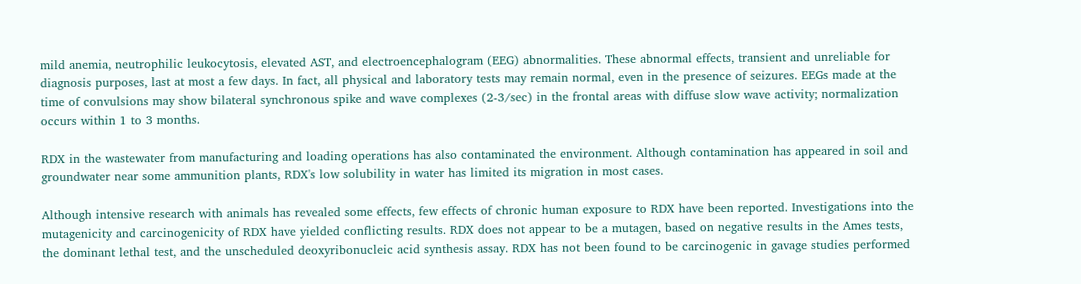mild anemia, neutrophilic leukocytosis, elevated AST, and electroencephalogram (EEG) abnormalities. These abnormal effects, transient and unreliable for diagnosis purposes, last at most a few days. In fact, all physical and laboratory tests may remain normal, even in the presence of seizures. EEGs made at the time of convulsions may show bilateral synchronous spike and wave complexes (2-3/sec) in the frontal areas with diffuse slow wave activity; normalization occurs within 1 to 3 months.

RDX in the wastewater from manufacturing and loading operations has also contaminated the environment. Although contamination has appeared in soil and groundwater near some ammunition plants, RDX's low solubility in water has limited its migration in most cases.

Although intensive research with animals has revealed some effects, few effects of chronic human exposure to RDX have been reported. Investigations into the mutagenicity and carcinogenicity of RDX have yielded conflicting results. RDX does not appear to be a mutagen, based on negative results in the Ames tests, the dominant lethal test, and the unscheduled deoxyribonucleic acid synthesis assay. RDX has not been found to be carcinogenic in gavage studies performed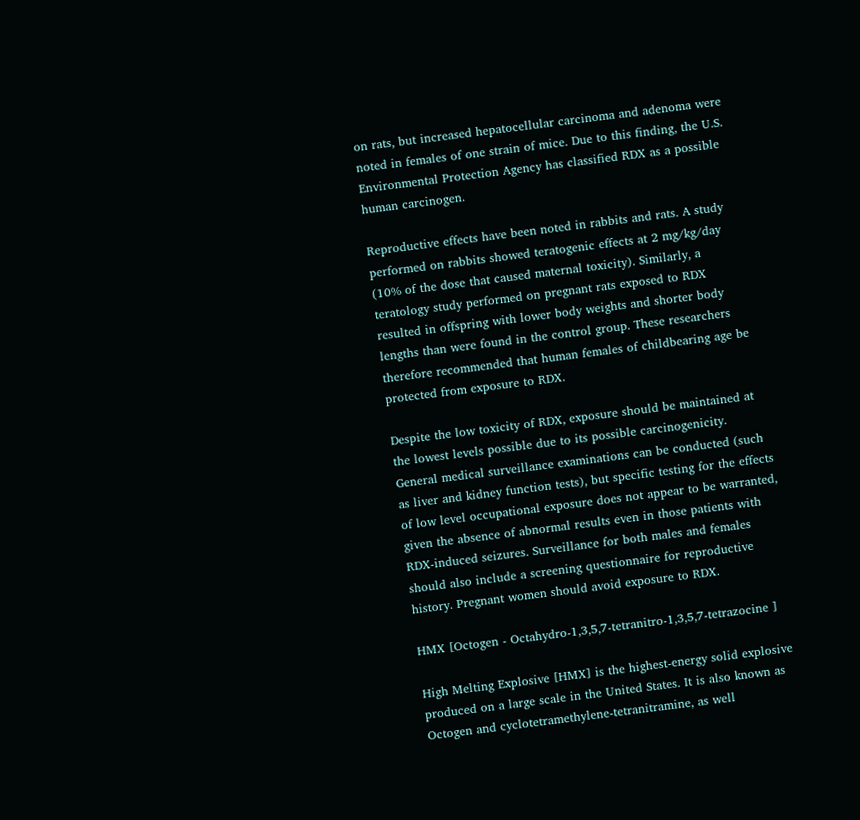on rats, but increased hepatocellular carcinoma and adenoma were noted in females of one strain of mice. Due to this finding, the U.S. Environmental Protection Agency has classified RDX as a possible human carcinogen.

Reproductive effects have been noted in rabbits and rats. A study performed on rabbits showed teratogenic effects at 2 mg/kg/day (10% of the dose that caused maternal toxicity). Similarly, a teratology study performed on pregnant rats exposed to RDX resulted in offspring with lower body weights and shorter body lengths than were found in the control group. These researchers therefore recommended that human females of childbearing age be protected from exposure to RDX.

Despite the low toxicity of RDX, exposure should be maintained at the lowest levels possible due to its possible carcinogenicity. General medical surveillance examinations can be conducted (such as liver and kidney function tests), but specific testing for the effects of low level occupational exposure does not appear to be warranted, given the absence of abnormal results even in those patients with RDX-induced seizures. Surveillance for both males and females should also include a screening questionnaire for reproductive history. Pregnant women should avoid exposure to RDX.

HMX [Octogen - Octahydro-1,3,5,7-tetranitro-1,3,5,7-tetrazocine ]

High Melting Explosive [HMX] is the highest-energy solid explosive produced on a large scale in the United States. It is also known as Octogen and cyclotetramethylene-tetranitramine, as well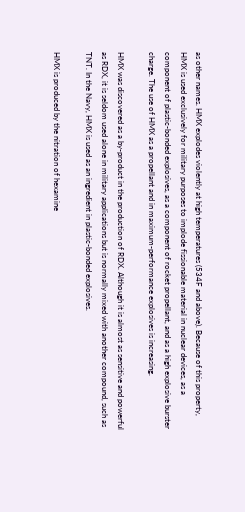as other names. HMX explodes violently at high temperatures (534F and above). Because of this property, HMX is used exclusively for military purposes to implode fissionable material in nuclear devices, as a component of plastic-bonded explosives, as a component of rocket propellant, and as a high explosive burster charge. The use of HMX as a propellant and in maximum-performance explosives is increasing.

HMX was discovered as a by-product in the production of RDX. Although it is almost as sensitive and powerful as RDX, it is seldom used alone in military applications but is normally mixed with another compound, such as TNT. In the Navy, HMX is used as an ingredient in plastic-bonded explosives.

HMX is produced by the nitration of hexamine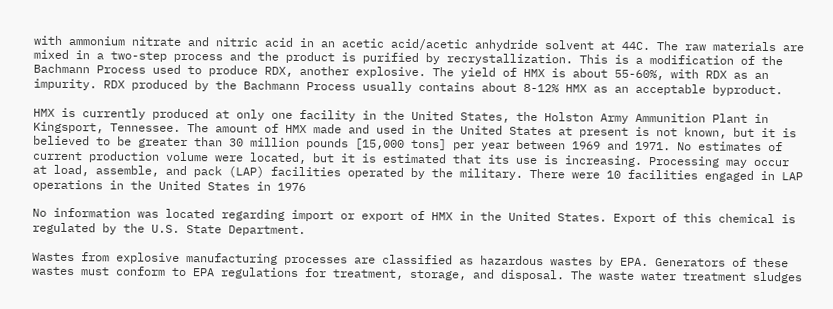with ammonium nitrate and nitric acid in an acetic acid/acetic anhydride solvent at 44C. The raw materials are mixed in a two-step process and the product is purified by recrystallization. This is a modification of the Bachmann Process used to produce RDX, another explosive. The yield of HMX is about 55-60%, with RDX as an impurity. RDX produced by the Bachmann Process usually contains about 8-12% HMX as an acceptable byproduct.

HMX is currently produced at only one facility in the United States, the Holston Army Ammunition Plant in Kingsport, Tennessee. The amount of HMX made and used in the United States at present is not known, but it is believed to be greater than 30 million pounds [15,000 tons] per year between 1969 and 1971. No estimates of current production volume were located, but it is estimated that its use is increasing. Processing may occur at load, assemble, and pack (LAP) facilities operated by the military. There were 10 facilities engaged in LAP operations in the United States in 1976

No information was located regarding import or export of HMX in the United States. Export of this chemical is regulated by the U.S. State Department.

Wastes from explosive manufacturing processes are classified as hazardous wastes by EPA. Generators of these wastes must conform to EPA regulations for treatment, storage, and disposal. The waste water treatment sludges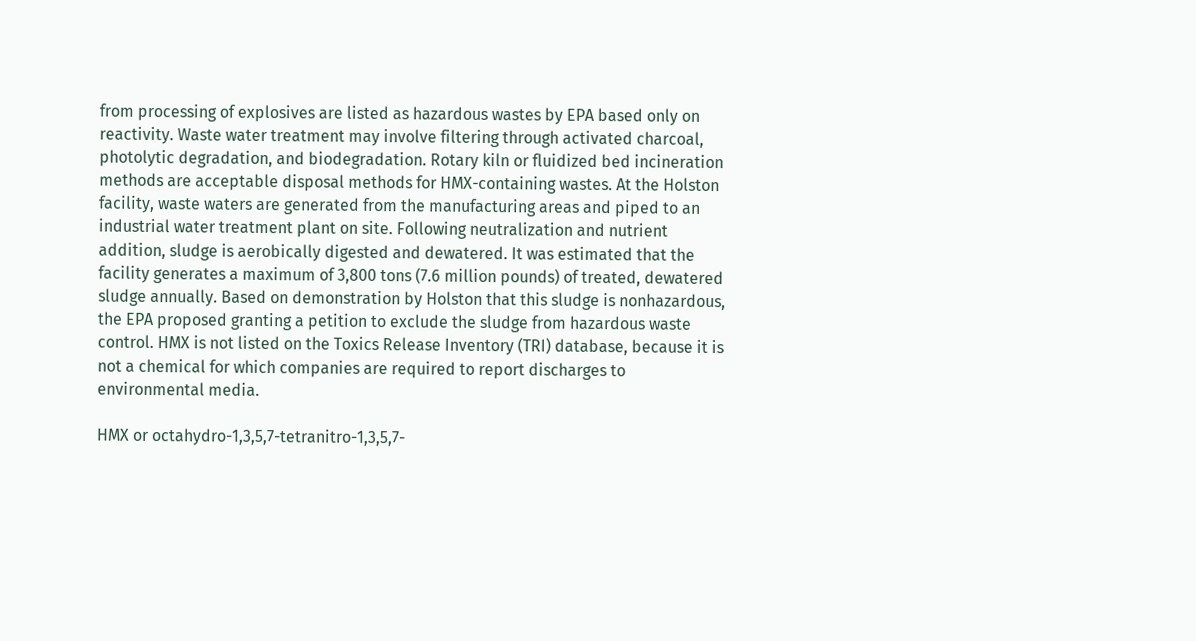from processing of explosives are listed as hazardous wastes by EPA based only on reactivity. Waste water treatment may involve filtering through activated charcoal, photolytic degradation, and biodegradation. Rotary kiln or fluidized bed incineration methods are acceptable disposal methods for HMX-containing wastes. At the Holston facility, waste waters are generated from the manufacturing areas and piped to an industrial water treatment plant on site. Following neutralization and nutrient addition, sludge is aerobically digested and dewatered. It was estimated that the facility generates a maximum of 3,800 tons (7.6 million pounds) of treated, dewatered sludge annually. Based on demonstration by Holston that this sludge is nonhazardous, the EPA proposed granting a petition to exclude the sludge from hazardous waste control. HMX is not listed on the Toxics Release Inventory (TRI) database, because it is not a chemical for which companies are required to report discharges to environmental media.

HMX or octahydro-1,3,5,7-tetranitro-1,3,5,7-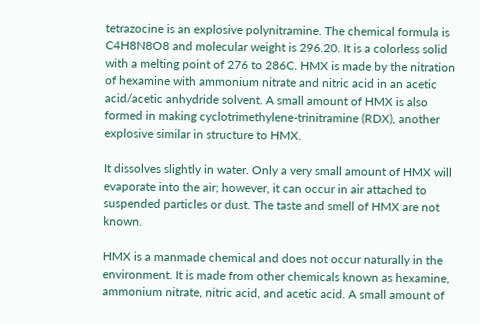tetrazocine is an explosive polynitramine. The chemical formula is C4H8N8O8 and molecular weight is 296.20. It is a colorless solid with a melting point of 276 to 286C. HMX is made by the nitration of hexamine with ammonium nitrate and nitric acid in an acetic acid/acetic anhydride solvent. A small amount of HMX is also formed in making cyclotrimethylene-trinitramine (RDX), another explosive similar in structure to HMX.

It dissolves slightly in water. Only a very small amount of HMX will evaporate into the air; however, it can occur in air attached to suspended particles or dust. The taste and smell of HMX are not known.

HMX is a manmade chemical and does not occur naturally in the environment. It is made from other chemicals known as hexamine, ammonium nitrate, nitric acid, and acetic acid. A small amount of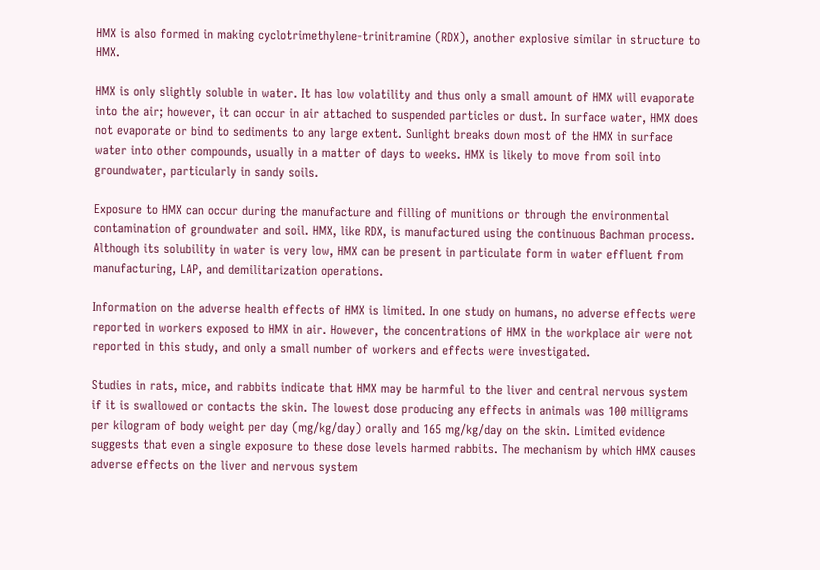HMX is also formed in making cyclotrimethylene-trinitramine (RDX), another explosive similar in structure to HMX.

HMX is only slightly soluble in water. It has low volatility and thus only a small amount of HMX will evaporate into the air; however, it can occur in air attached to suspended particles or dust. In surface water, HMX does not evaporate or bind to sediments to any large extent. Sunlight breaks down most of the HMX in surface water into other compounds, usually in a matter of days to weeks. HMX is likely to move from soil into groundwater, particularly in sandy soils.

Exposure to HMX can occur during the manufacture and filling of munitions or through the environmental contamination of groundwater and soil. HMX, like RDX, is manufactured using the continuous Bachman process. Although its solubility in water is very low, HMX can be present in particulate form in water effluent from manufacturing, LAP, and demilitarization operations.

Information on the adverse health effects of HMX is limited. In one study on humans, no adverse effects were reported in workers exposed to HMX in air. However, the concentrations of HMX in the workplace air were not reported in this study, and only a small number of workers and effects were investigated.

Studies in rats, mice, and rabbits indicate that HMX may be harmful to the liver and central nervous system if it is swallowed or contacts the skin. The lowest dose producing any effects in animals was 100 milligrams per kilogram of body weight per day (mg/kg/day) orally and 165 mg/kg/day on the skin. Limited evidence suggests that even a single exposure to these dose levels harmed rabbits. The mechanism by which HMX causes adverse effects on the liver and nervous system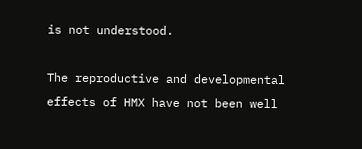is not understood.

The reproductive and developmental effects of HMX have not been well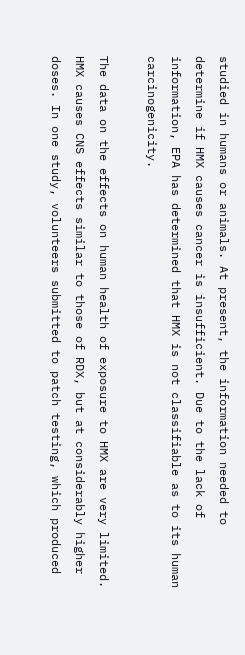studied in humans or animals. At present, the information needed to determine if HMX causes cancer is insufficient. Due to the lack of information, EPA has determined that HMX is not classifiable as to its human carcinogenicity.

The data on the effects on human health of exposure to HMX are very limited. HMX causes CNS effects similar to those of RDX, but at considerably higher doses. In one study, volunteers submitted to patch testing, which produced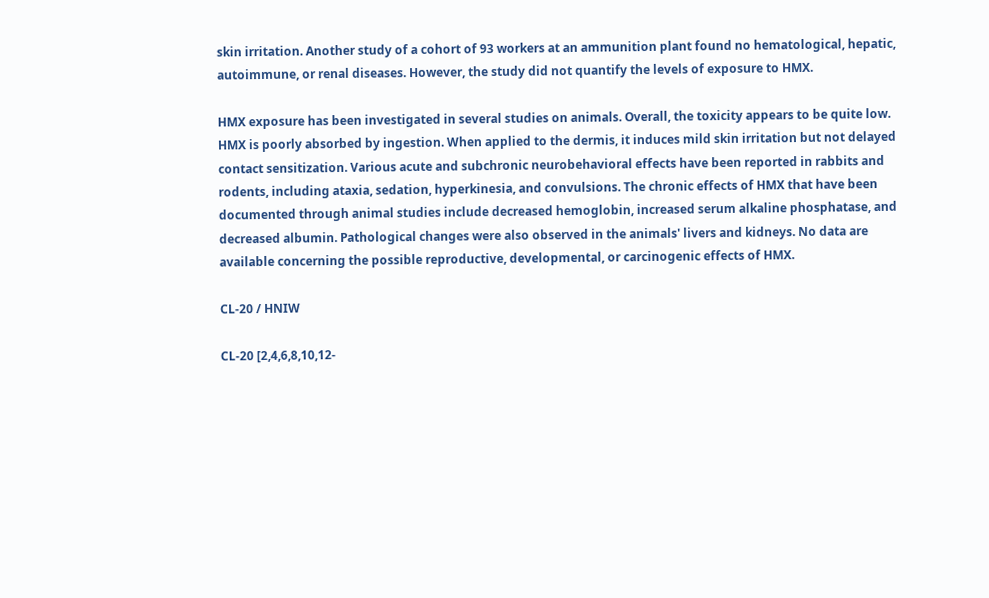skin irritation. Another study of a cohort of 93 workers at an ammunition plant found no hematological, hepatic, autoimmune, or renal diseases. However, the study did not quantify the levels of exposure to HMX.

HMX exposure has been investigated in several studies on animals. Overall, the toxicity appears to be quite low. HMX is poorly absorbed by ingestion. When applied to the dermis, it induces mild skin irritation but not delayed contact sensitization. Various acute and subchronic neurobehavioral effects have been reported in rabbits and rodents, including ataxia, sedation, hyperkinesia, and convulsions. The chronic effects of HMX that have been documented through animal studies include decreased hemoglobin, increased serum alkaline phosphatase, and decreased albumin. Pathological changes were also observed in the animals' livers and kidneys. No data are available concerning the possible reproductive, developmental, or carcinogenic effects of HMX.

CL-20 / HNIW

CL-20 [2,4,6,8,10,12-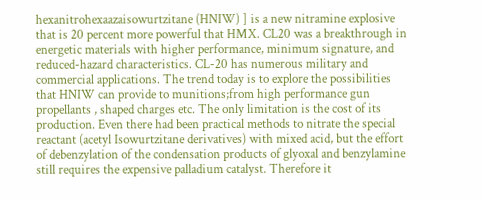hexanitrohexaazaisowurtzitane (HNIW) ] is a new nitramine explosive that is 20 percent more powerful that HMX. CL20 was a breakthrough in energetic materials with higher performance, minimum signature, and reduced-hazard characteristics. CL-20 has numerous military and commercial applications. The trend today is to explore the possibilities that HNIW can provide to munitions;from high performance gun propellants , shaped charges etc. The only limitation is the cost of its production. Even there had been practical methods to nitrate the special reactant (acetyl Isowurtzitane derivatives) with mixed acid, but the effort of debenzylation of the condensation products of glyoxal and benzylamine still requires the expensive palladium catalyst. Therefore it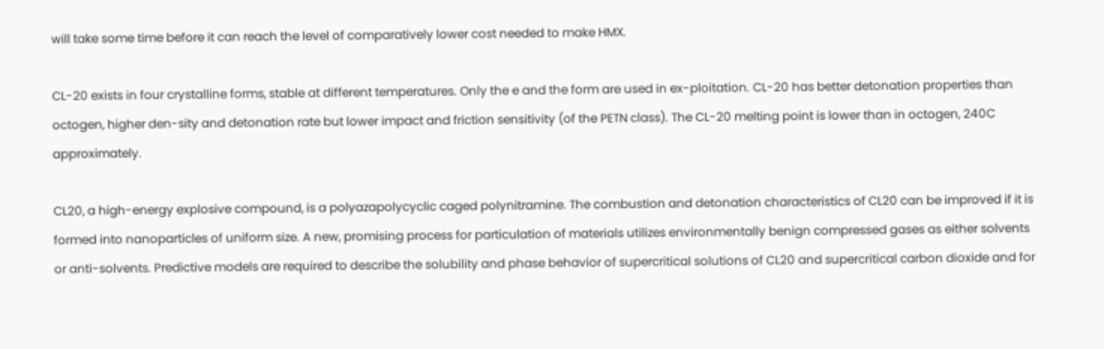will take some time before it can reach the level of comparatively lower cost needed to make HMX.

CL-20 exists in four crystalline forms, stable at different temperatures. Only the e and the form are used in ex-ploitation. CL-20 has better detonation properties than octogen, higher den-sity and detonation rate but lower impact and friction sensitivity (of the PETN class). The CL-20 melting point is lower than in octogen, 240C approximately.

CL20, a high-energy explosive compound, is a polyazapolycyclic caged polynitramine. The combustion and detonation characteristics of CL20 can be improved if it is formed into nanoparticles of uniform size. A new, promising process for particulation of materials utilizes environmentally benign compressed gases as either solvents or anti-solvents. Predictive models are required to describe the solubility and phase behavior of supercritical solutions of CL20 and supercritical carbon dioxide and for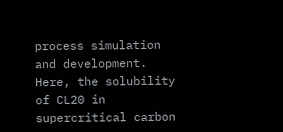process simulation and development. Here, the solubility of CL20 in supercritical carbon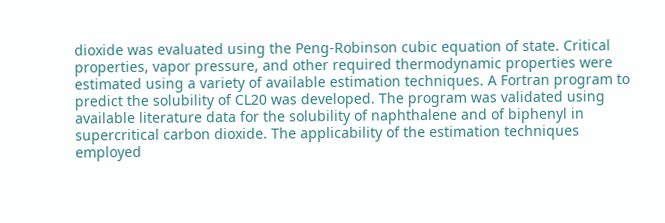dioxide was evaluated using the Peng-Robinson cubic equation of state. Critical properties, vapor pressure, and other required thermodynamic properties were estimated using a variety of available estimation techniques. A Fortran program to predict the solubility of CL20 was developed. The program was validated using available literature data for the solubility of naphthalene and of biphenyl in supercritical carbon dioxide. The applicability of the estimation techniques employed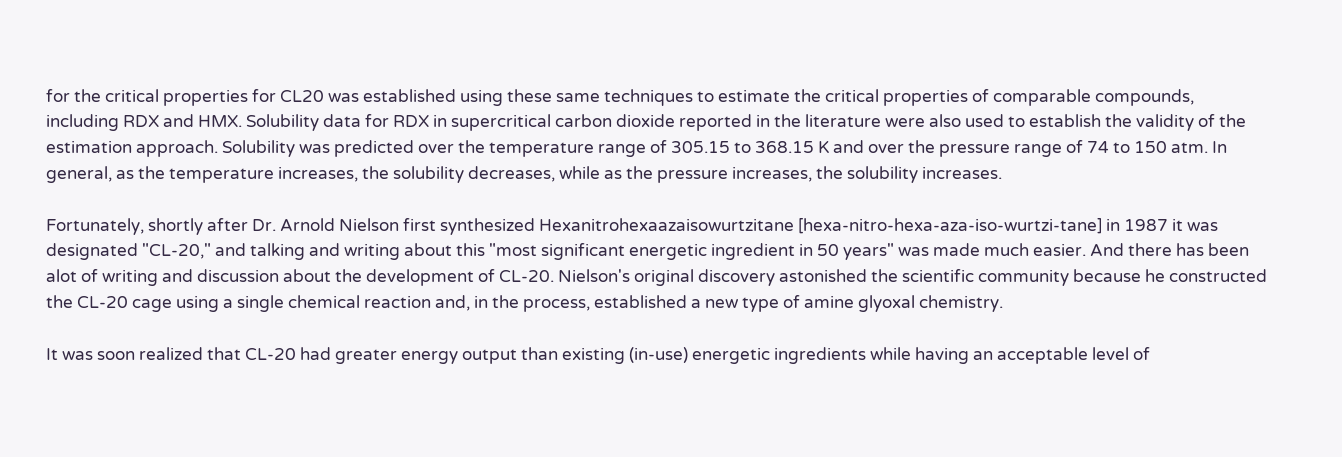for the critical properties for CL20 was established using these same techniques to estimate the critical properties of comparable compounds, including RDX and HMX. Solubility data for RDX in supercritical carbon dioxide reported in the literature were also used to establish the validity of the estimation approach. Solubility was predicted over the temperature range of 305.15 to 368.15 K and over the pressure range of 74 to 150 atm. In general, as the temperature increases, the solubility decreases, while as the pressure increases, the solubility increases.

Fortunately, shortly after Dr. Arnold Nielson first synthesized Hexanitrohexaazaisowurtzitane [hexa-nitro-hexa-aza-iso-wurtzi-tane] in 1987 it was designated "CL-20," and talking and writing about this "most significant energetic ingredient in 50 years" was made much easier. And there has been alot of writing and discussion about the development of CL-20. Nielson's original discovery astonished the scientific community because he constructed the CL-20 cage using a single chemical reaction and, in the process, established a new type of amine glyoxal chemistry.

It was soon realized that CL-20 had greater energy output than existing (in-use) energetic ingredients while having an acceptable level of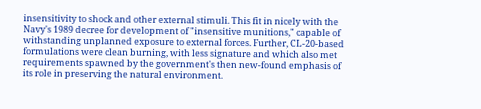insensitivity to shock and other external stimuli. This fit in nicely with the Navy's 1989 decree for development of "insensitive munitions," capable of withstanding unplanned exposure to external forces. Further, CL-20-based formulations were clean burning, with less signature and which also met requirements spawned by the government's then new-found emphasis of its role in preserving the natural environment.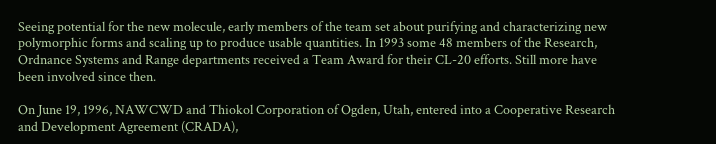Seeing potential for the new molecule, early members of the team set about purifying and characterizing new polymorphic forms and scaling up to produce usable quantities. In 1993 some 48 members of the Research, Ordnance Systems and Range departments received a Team Award for their CL-20 efforts. Still more have been involved since then.

On June 19, 1996, NAWCWD and Thiokol Corporation of Ogden, Utah, entered into a Cooperative Research and Development Agreement (CRADA),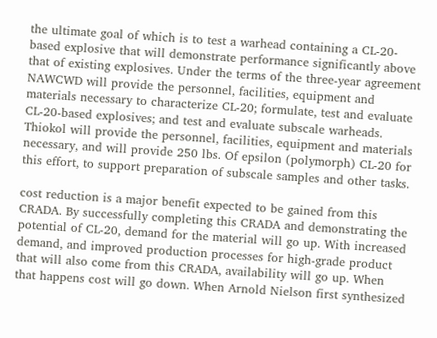the ultimate goal of which is to test a warhead containing a CL-20-based explosive that will demonstrate performance significantly above that of existing explosives. Under the terms of the three-year agreement NAWCWD will provide the personnel, facilities, equipment and materials necessary to characterize CL-20; formulate, test and evaluate CL-20-based explosives; and test and evaluate subscale warheads. Thiokol will provide the personnel, facilities, equipment and materials necessary, and will provide 250 lbs. Of epsilon (polymorph) CL-20 for this effort, to support preparation of subscale samples and other tasks.

cost reduction is a major benefit expected to be gained from this CRADA. By successfully completing this CRADA and demonstrating the potential of CL-20, demand for the material will go up. With increased demand, and improved production processes for high-grade product that will also come from this CRADA, availability will go up. When that happens cost will go down. When Arnold Nielson first synthesized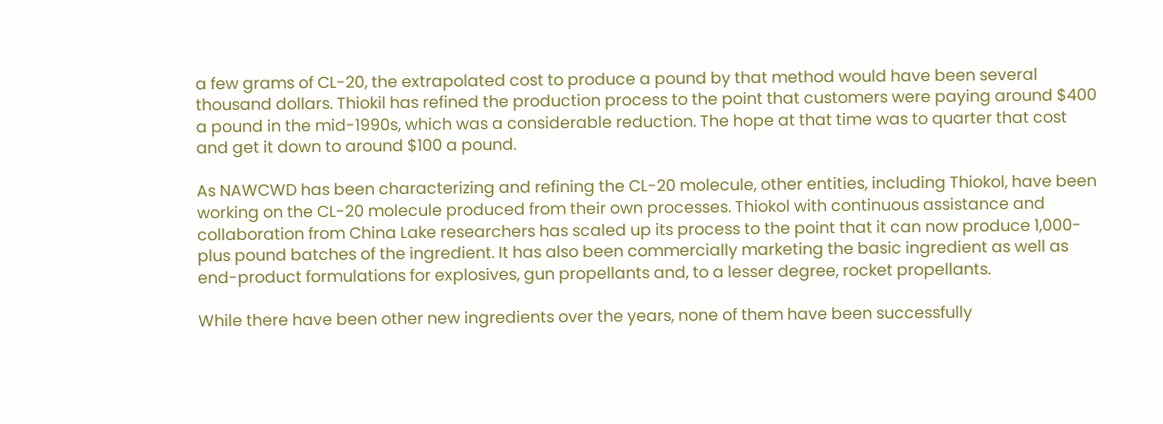a few grams of CL-20, the extrapolated cost to produce a pound by that method would have been several thousand dollars. Thiokil has refined the production process to the point that customers were paying around $400 a pound in the mid-1990s, which was a considerable reduction. The hope at that time was to quarter that cost and get it down to around $100 a pound.

As NAWCWD has been characterizing and refining the CL-20 molecule, other entities, including Thiokol, have been working on the CL-20 molecule produced from their own processes. Thiokol with continuous assistance and collaboration from China Lake researchers has scaled up its process to the point that it can now produce 1,000-plus pound batches of the ingredient. It has also been commercially marketing the basic ingredient as well as end-product formulations for explosives, gun propellants and, to a lesser degree, rocket propellants.

While there have been other new ingredients over the years, none of them have been successfully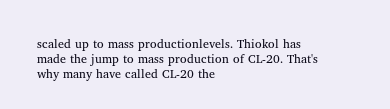scaled up to mass productionlevels. Thiokol has made the jump to mass production of CL-20. That's why many have called CL-20 the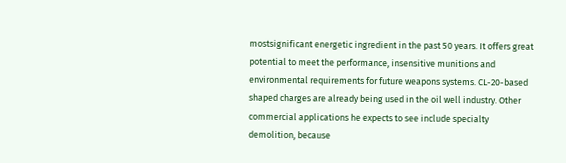mostsignificant energetic ingredient in the past 50 years. It offers great potential to meet the performance, insensitive munitions and environmental requirements for future weapons systems. CL-20-based shaped charges are already being used in the oil well industry. Other commercial applications he expects to see include specialty demolition, because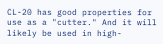CL-20 has good properties for use as a "cutter." And it will likely be used in high-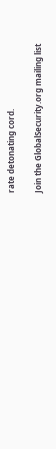rate detonating cord.

Join the GlobalSecurity.org mailing list